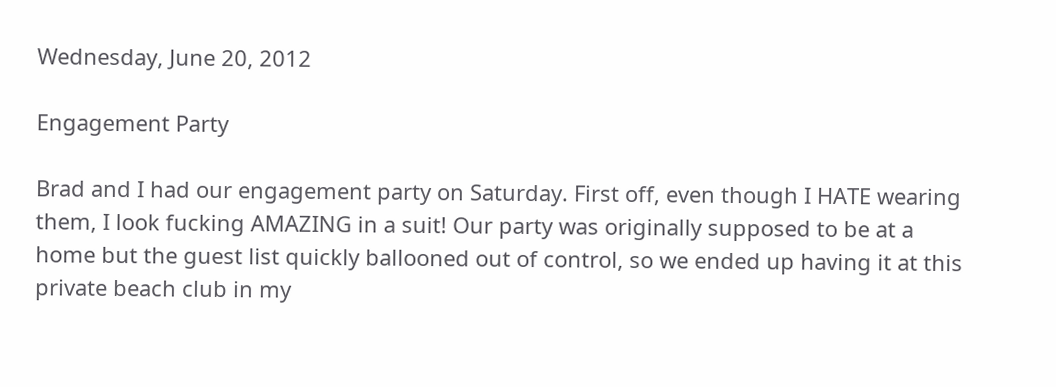Wednesday, June 20, 2012

Engagement Party

Brad and I had our engagement party on Saturday. First off, even though I HATE wearing them, I look fucking AMAZING in a suit! Our party was originally supposed to be at a home but the guest list quickly ballooned out of control, so we ended up having it at this private beach club in my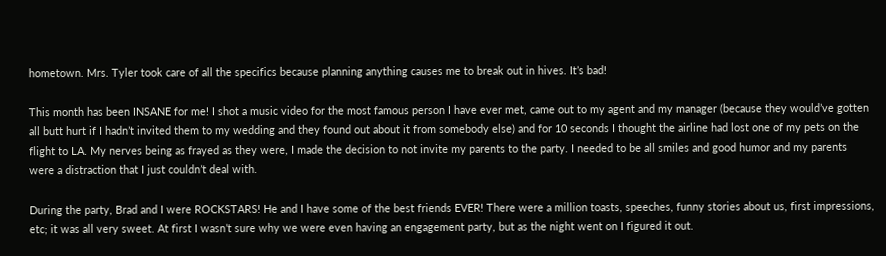hometown. Mrs. Tyler took care of all the specifics because planning anything causes me to break out in hives. It’s bad!

This month has been INSANE for me! I shot a music video for the most famous person I have ever met, came out to my agent and my manager (because they would’ve gotten all butt hurt if I hadn’t invited them to my wedding and they found out about it from somebody else) and for 10 seconds I thought the airline had lost one of my pets on the flight to LA. My nerves being as frayed as they were, I made the decision to not invite my parents to the party. I needed to be all smiles and good humor and my parents were a distraction that I just couldn’t deal with.

During the party, Brad and I were ROCKSTARS! He and I have some of the best friends EVER! There were a million toasts, speeches, funny stories about us, first impressions, etc; it was all very sweet. At first I wasn’t sure why we were even having an engagement party, but as the night went on I figured it out.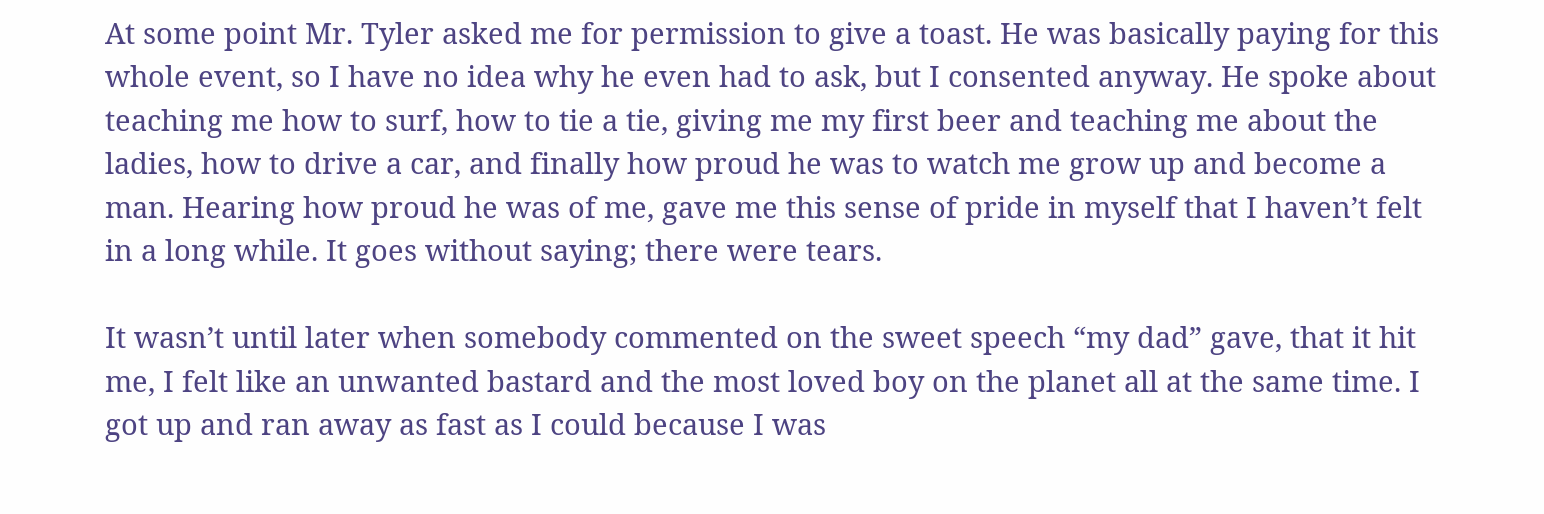At some point Mr. Tyler asked me for permission to give a toast. He was basically paying for this whole event, so I have no idea why he even had to ask, but I consented anyway. He spoke about teaching me how to surf, how to tie a tie, giving me my first beer and teaching me about the ladies, how to drive a car, and finally how proud he was to watch me grow up and become a man. Hearing how proud he was of me, gave me this sense of pride in myself that I haven’t felt in a long while. It goes without saying; there were tears.

It wasn’t until later when somebody commented on the sweet speech “my dad” gave, that it hit me, I felt like an unwanted bastard and the most loved boy on the planet all at the same time. I got up and ran away as fast as I could because I was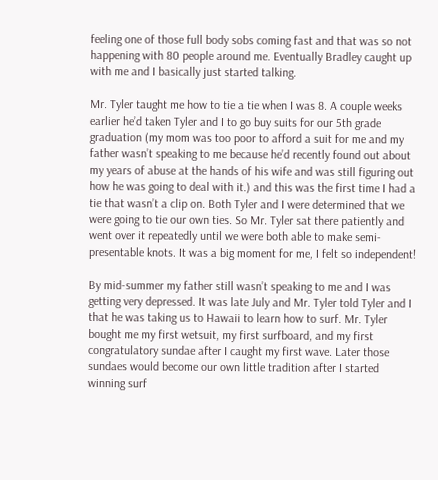feeling one of those full body sobs coming fast and that was so not happening with 80 people around me. Eventually Bradley caught up with me and I basically just started talking.

Mr. Tyler taught me how to tie a tie when I was 8. A couple weeks earlier he’d taken Tyler and I to go buy suits for our 5th grade graduation (my mom was too poor to afford a suit for me and my father wasn’t speaking to me because he’d recently found out about my years of abuse at the hands of his wife and was still figuring out how he was going to deal with it.) and this was the first time I had a tie that wasn’t a clip on. Both Tyler and I were determined that we were going to tie our own ties. So Mr. Tyler sat there patiently and went over it repeatedly until we were both able to make semi-presentable knots. It was a big moment for me, I felt so independent!

By mid-summer my father still wasn’t speaking to me and I was getting very depressed. It was late July and Mr. Tyler told Tyler and I that he was taking us to Hawaii to learn how to surf. Mr. Tyler bought me my first wetsuit, my first surfboard, and my first congratulatory sundae after I caught my first wave. Later those sundaes would become our own little tradition after I started winning surf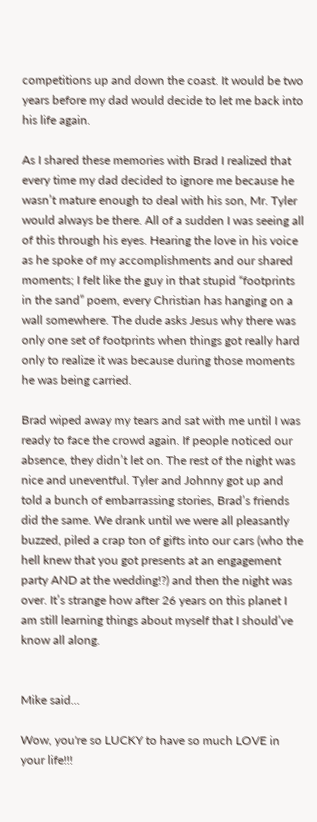competitions up and down the coast. It would be two years before my dad would decide to let me back into his life again.

As I shared these memories with Brad I realized that every time my dad decided to ignore me because he wasn’t mature enough to deal with his son, Mr. Tyler would always be there. All of a sudden I was seeing all of this through his eyes. Hearing the love in his voice as he spoke of my accomplishments and our shared moments; I felt like the guy in that stupid “footprints in the sand” poem, every Christian has hanging on a wall somewhere. The dude asks Jesus why there was only one set of footprints when things got really hard only to realize it was because during those moments he was being carried.

Brad wiped away my tears and sat with me until I was ready to face the crowd again. If people noticed our absence, they didn’t let on. The rest of the night was nice and uneventful. Tyler and Johnny got up and told a bunch of embarrassing stories, Brad’s friends did the same. We drank until we were all pleasantly buzzed, piled a crap ton of gifts into our cars (who the hell knew that you got presents at an engagement party AND at the wedding!?) and then the night was over. It’s strange how after 26 years on this planet I am still learning things about myself that I should’ve know all along.


Mike said...

Wow, you're so LUCKY to have so much LOVE in your life!!!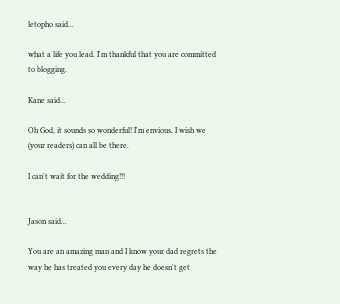letopho said...

what a life you lead. I'm thankful that you are committed to blogging.

Kane said...

Oh God, it sounds so wonderful! I'm envious. I wish we (your readers) can all be there.

I can't wait for the wedding!!!


Jason said...

You are an amazing man and I know your dad regrets the way he has treated you every day he doesn't get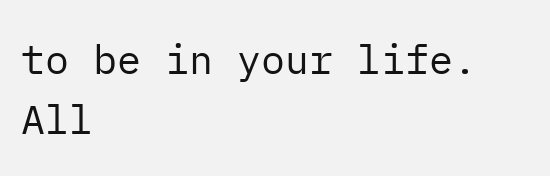to be in your life. All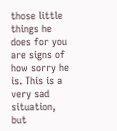those little things he does for you are signs of how sorry he is. This is a very sad situation, but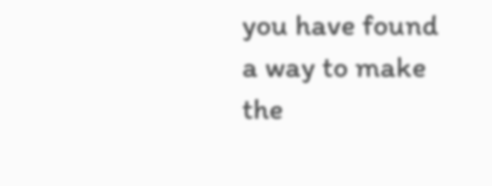you have found a way to make the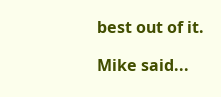best out of it.

Mike said...